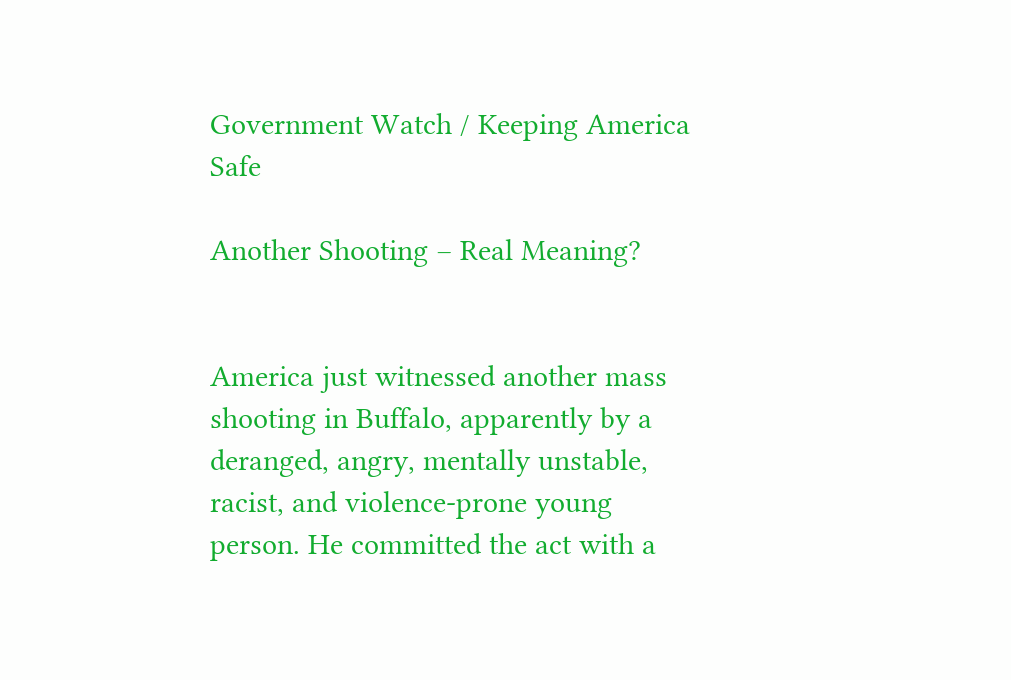Government Watch / Keeping America Safe

Another Shooting – Real Meaning?


America just witnessed another mass shooting in Buffalo, apparently by a deranged, angry, mentally unstable, racist, and violence-prone young person. He committed the act with a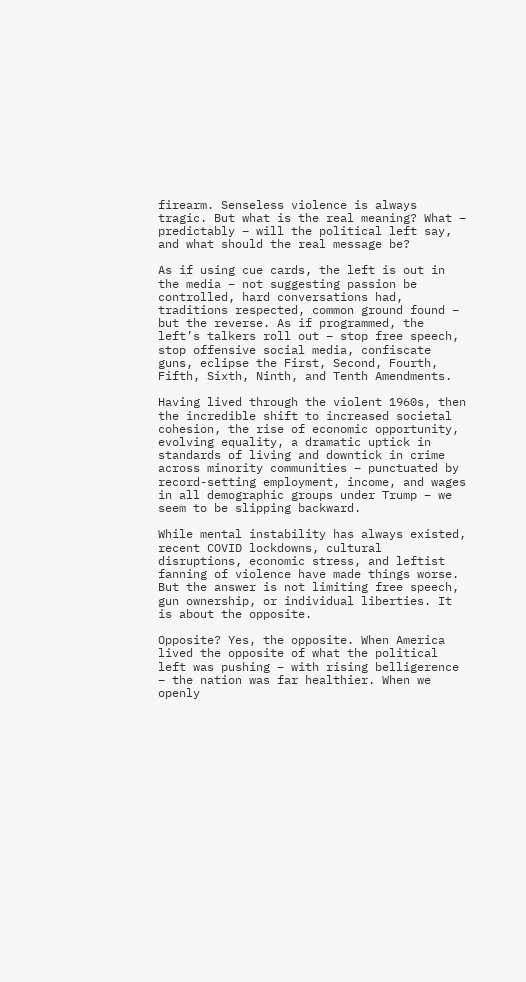firearm. Senseless violence is always tragic. But what is the real meaning? What – predictably – will the political left say, and what should the real message be?

As if using cue cards, the left is out in the media – not suggesting passion be controlled, hard conversations had, traditions respected, common ground found – but the reverse. As if programmed, the left’s talkers roll out – stop free speech, stop offensive social media, confiscate guns, eclipse the First, Second, Fourth, Fifth, Sixth, Ninth, and Tenth Amendments.

Having lived through the violent 1960s, then the incredible shift to increased societal cohesion, the rise of economic opportunity, evolving equality, a dramatic uptick in standards of living and downtick in crime across minority communities – punctuated by record-setting employment, income, and wages in all demographic groups under Trump – we seem to be slipping backward.

While mental instability has always existed, recent COVID lockdowns, cultural disruptions, economic stress, and leftist fanning of violence have made things worse. But the answer is not limiting free speech, gun ownership, or individual liberties. It is about the opposite.

Opposite? Yes, the opposite. When America lived the opposite of what the political left was pushing – with rising belligerence – the nation was far healthier. When we openly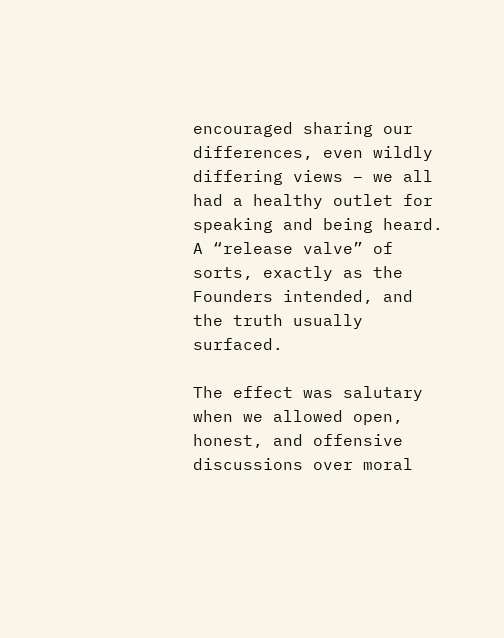encouraged sharing our differences, even wildly differing views – we all had a healthy outlet for speaking and being heard. A “release valve” of sorts, exactly as the Founders intended, and the truth usually surfaced.

The effect was salutary when we allowed open, honest, and offensive discussions over moral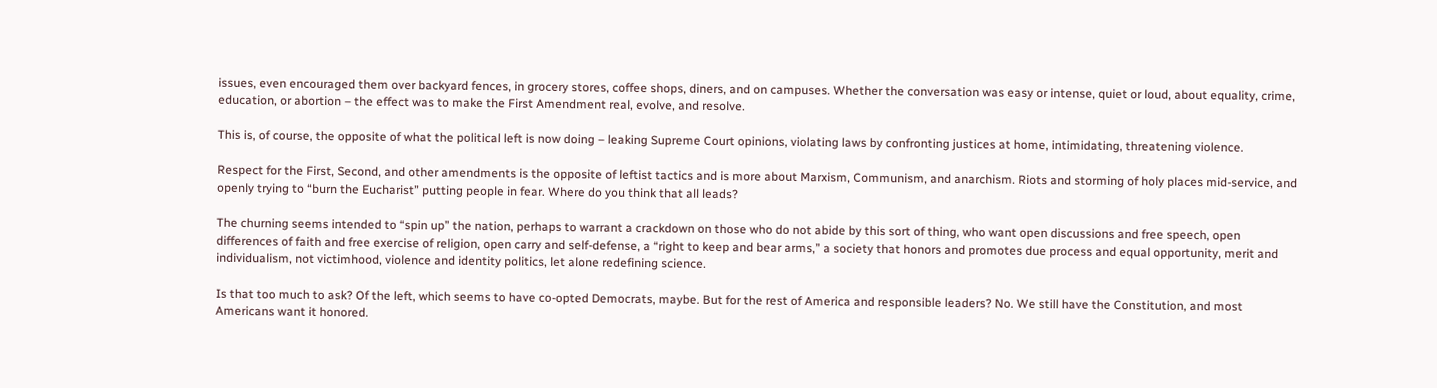issues, even encouraged them over backyard fences, in grocery stores, coffee shops, diners, and on campuses. Whether the conversation was easy or intense, quiet or loud, about equality, crime, education, or abortion – the effect was to make the First Amendment real, evolve, and resolve.

This is, of course, the opposite of what the political left is now doing – leaking Supreme Court opinions, violating laws by confronting justices at home, intimidating, threatening violence.

Respect for the First, Second, and other amendments is the opposite of leftist tactics and is more about Marxism, Communism, and anarchism. Riots and storming of holy places mid-service, and openly trying to “burn the Eucharist” putting people in fear. Where do you think that all leads?

The churning seems intended to “spin up” the nation, perhaps to warrant a crackdown on those who do not abide by this sort of thing, who want open discussions and free speech, open differences of faith and free exercise of religion, open carry and self-defense, a “right to keep and bear arms,” a society that honors and promotes due process and equal opportunity, merit and individualism, not victimhood, violence and identity politics, let alone redefining science.

Is that too much to ask? Of the left, which seems to have co-opted Democrats, maybe. But for the rest of America and responsible leaders? No. We still have the Constitution, and most Americans want it honored.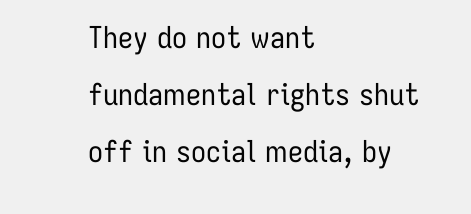They do not want fundamental rights shut off in social media, by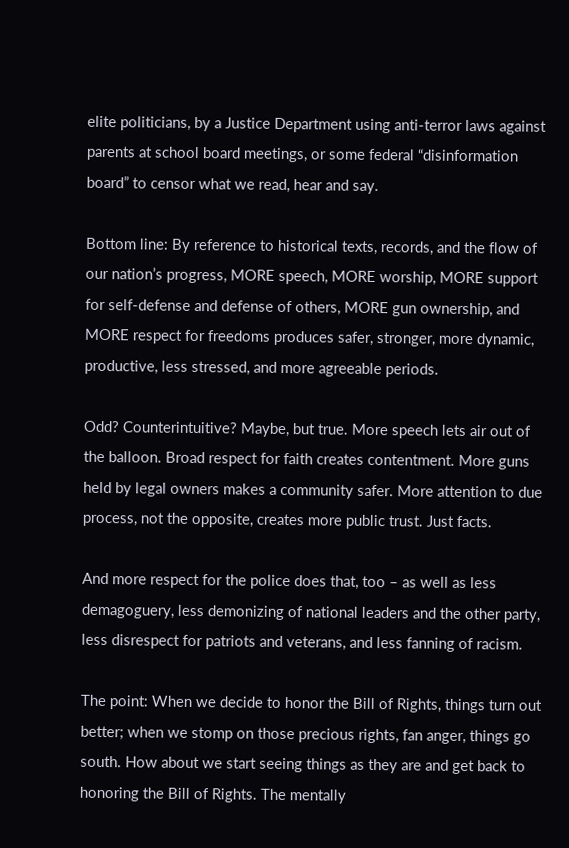elite politicians, by a Justice Department using anti-terror laws against parents at school board meetings, or some federal “disinformation board” to censor what we read, hear and say.

Bottom line: By reference to historical texts, records, and the flow of our nation’s progress, MORE speech, MORE worship, MORE support for self-defense and defense of others, MORE gun ownership, and MORE respect for freedoms produces safer, stronger, more dynamic, productive, less stressed, and more agreeable periods.

Odd? Counterintuitive? Maybe, but true. More speech lets air out of the balloon. Broad respect for faith creates contentment. More guns held by legal owners makes a community safer. More attention to due process, not the opposite, creates more public trust. Just facts.

And more respect for the police does that, too – as well as less demagoguery, less demonizing of national leaders and the other party, less disrespect for patriots and veterans, and less fanning of racism.

The point: When we decide to honor the Bill of Rights, things turn out better; when we stomp on those precious rights, fan anger, things go south. How about we start seeing things as they are and get back to honoring the Bill of Rights. The mentally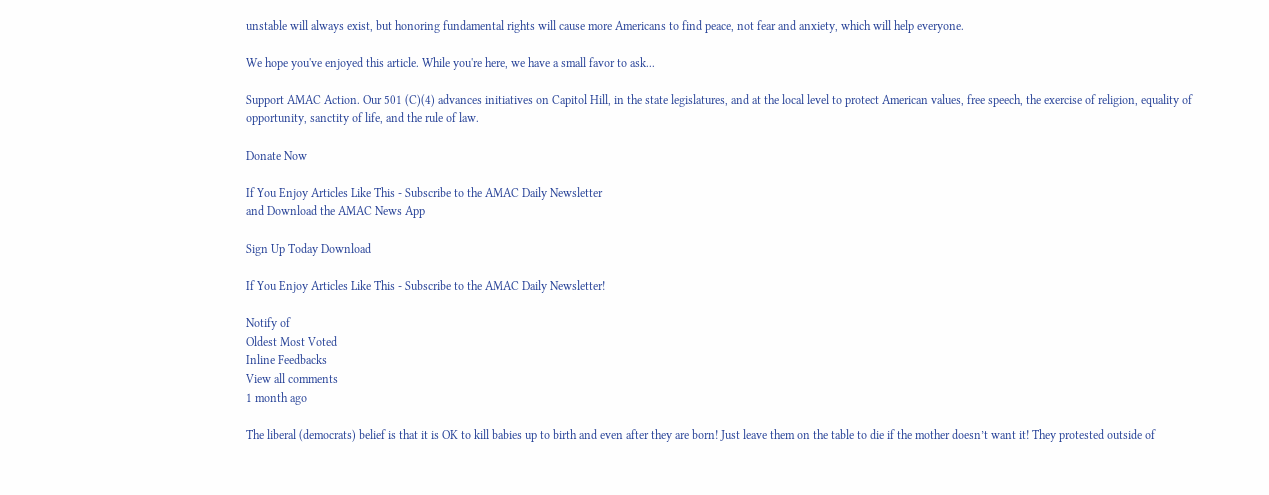unstable will always exist, but honoring fundamental rights will cause more Americans to find peace, not fear and anxiety, which will help everyone.

We hope you've enjoyed this article. While you're here, we have a small favor to ask...

Support AMAC Action. Our 501 (C)(4) advances initiatives on Capitol Hill, in the state legislatures, and at the local level to protect American values, free speech, the exercise of religion, equality of opportunity, sanctity of life, and the rule of law.

Donate Now

If You Enjoy Articles Like This - Subscribe to the AMAC Daily Newsletter
and Download the AMAC News App

Sign Up Today Download

If You Enjoy Articles Like This - Subscribe to the AMAC Daily Newsletter!

Notify of
Oldest Most Voted
Inline Feedbacks
View all comments
1 month ago

The liberal (democrats) belief is that it is OK to kill babies up to birth and even after they are born! Just leave them on the table to die if the mother doesn’t want it! They protested outside of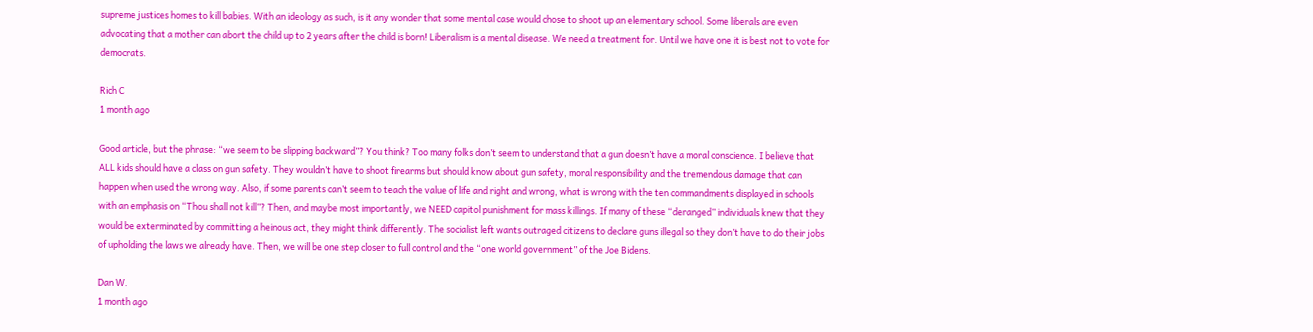supreme justices homes to kill babies. With an ideology as such, is it any wonder that some mental case would chose to shoot up an elementary school. Some liberals are even advocating that a mother can abort the child up to 2 years after the child is born! Liberalism is a mental disease. We need a treatment for. Until we have one it is best not to vote for democrats.

Rich C
1 month ago

Good article, but the phrase: “we seem to be slipping backward”? You think? Too many folks don’t seem to understand that a gun doesn’t have a moral conscience. I believe that ALL kids should have a class on gun safety. They wouldn’t have to shoot firearms but should know about gun safety, moral responsibility and the tremendous damage that can happen when used the wrong way. Also, if some parents can’t seem to teach the value of life and right and wrong, what is wrong with the ten commandments displayed in schools with an emphasis on “Thou shall not kill”? Then, and maybe most importantly, we NEED capitol punishment for mass killings. If many of these “deranged” individuals knew that they would be exterminated by committing a heinous act, they might think differently. The socialist left wants outraged citizens to declare guns illegal so they don’t have to do their jobs of upholding the laws we already have. Then, we will be one step closer to full control and the “one world government” of the Joe Bidens.

Dan W.
1 month ago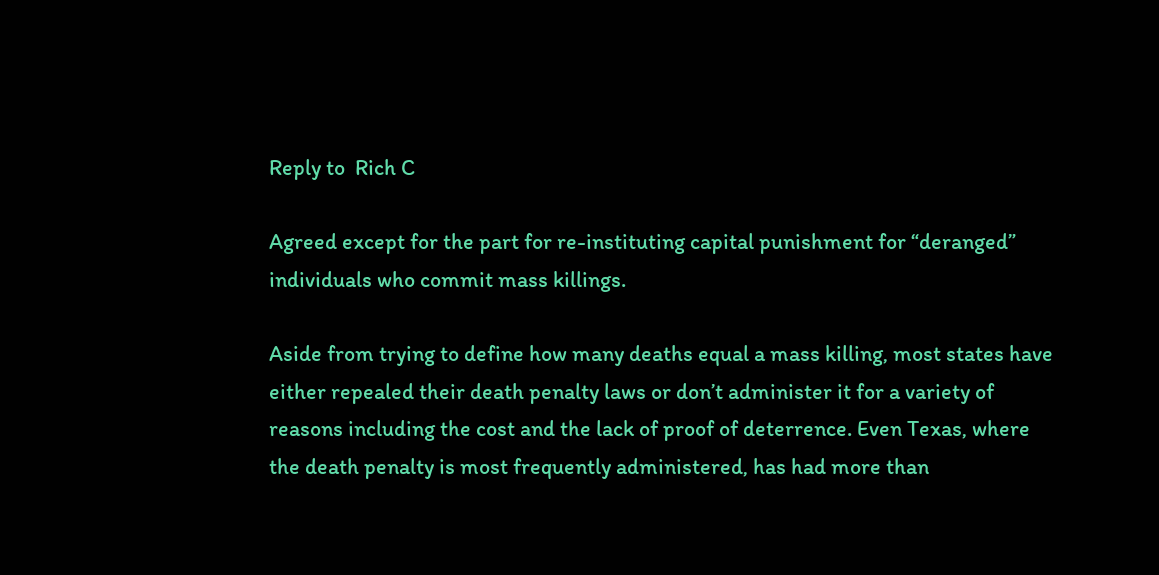Reply to  Rich C

Agreed except for the part for re-instituting capital punishment for “deranged” individuals who commit mass killings.

Aside from trying to define how many deaths equal a mass killing, most states have either repealed their death penalty laws or don’t administer it for a variety of reasons including the cost and the lack of proof of deterrence. Even Texas, where the death penalty is most frequently administered, has had more than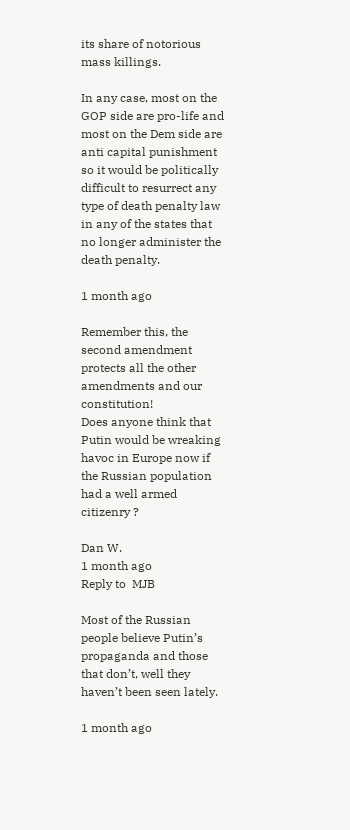its share of notorious mass killings.

In any case, most on the GOP side are pro-life and most on the Dem side are anti capital punishment so it would be politically difficult to resurrect any type of death penalty law in any of the states that no longer administer the death penalty.

1 month ago

Remember this, the second amendment protects all the other amendments and our constitution!
Does anyone think that Putin would be wreaking havoc in Europe now if the Russian population had a well armed citizenry ?

Dan W.
1 month ago
Reply to  MJB

Most of the Russian people believe Putin’s propaganda and those that don’t, well they haven’t been seen lately.

1 month ago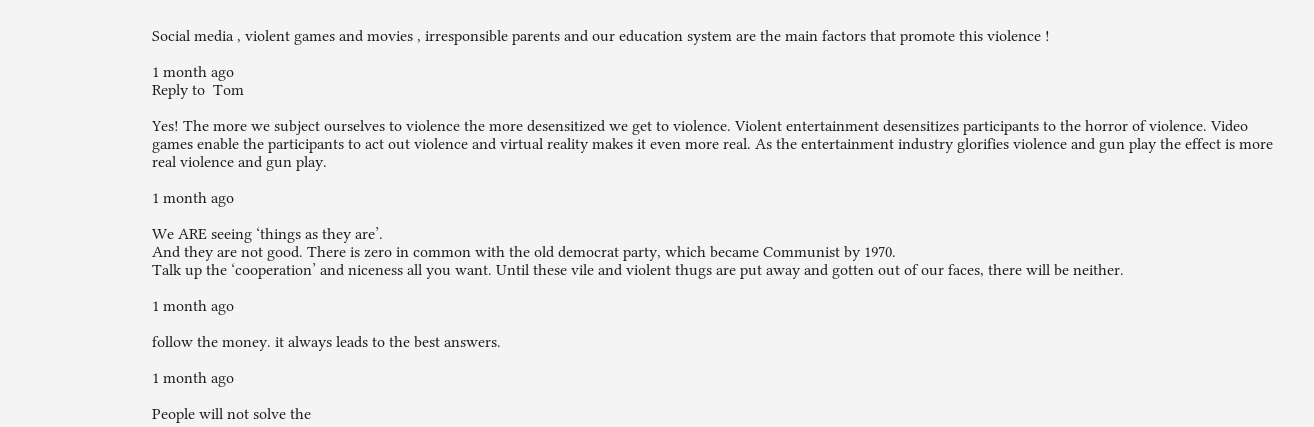Social media , violent games and movies , irresponsible parents and our education system are the main factors that promote this violence !

1 month ago
Reply to  Tom

Yes! The more we subject ourselves to violence the more desensitized we get to violence. Violent entertainment desensitizes participants to the horror of violence. Video games enable the participants to act out violence and virtual reality makes it even more real. As the entertainment industry glorifies violence and gun play the effect is more real violence and gun play.

1 month ago

We ARE seeing ‘things as they are’.
And they are not good. There is zero in common with the old democrat party, which became Communist by 1970.
Talk up the ‘cooperation’ and niceness all you want. Until these vile and violent thugs are put away and gotten out of our faces, there will be neither.

1 month ago

follow the money. it always leads to the best answers.

1 month ago

People will not solve the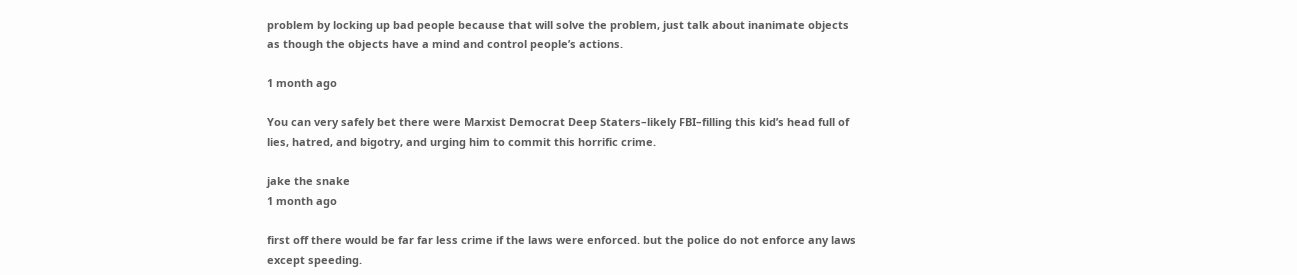problem by locking up bad people because that will solve the problem, just talk about inanimate objects as though the objects have a mind and control people’s actions.

1 month ago

You can very safely bet there were Marxist Democrat Deep Staters–likely FBI–filling this kid’s head full of lies, hatred, and bigotry, and urging him to commit this horrific crime.

jake the snake
1 month ago

first off there would be far far less crime if the laws were enforced. but the police do not enforce any laws except speeding.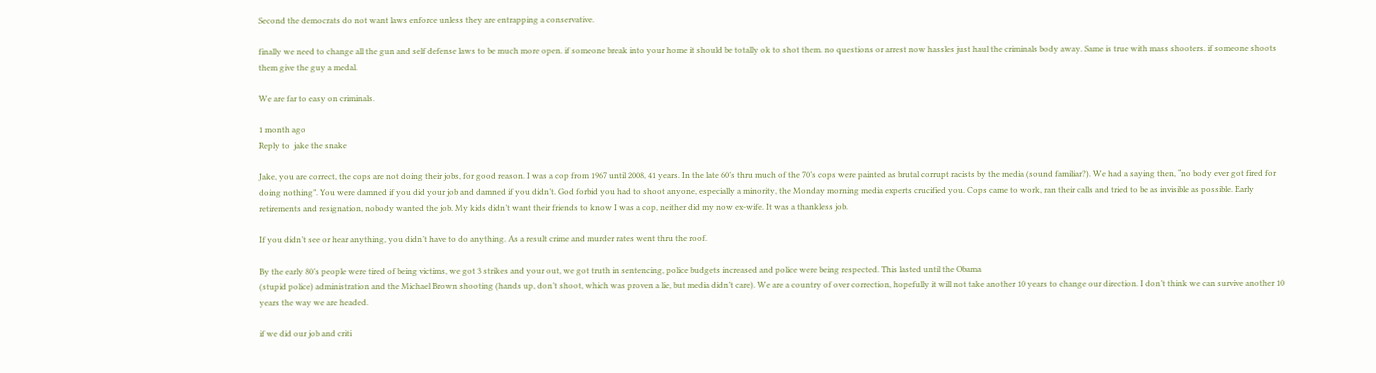Second the democrats do not want laws enforce unless they are entrapping a conservative.

finally we need to change all the gun and self defense laws to be much more open. if someone break into your home it should be totally ok to shot them. no questions or arrest now hassles just haul the criminals body away. Same is true with mass shooters. if someone shoots them give the guy a medal.

We are far to easy on criminals.

1 month ago
Reply to  jake the snake

Jake, you are correct, the cops are not doing their jobs, for good reason. I was a cop from 1967 until 2008, 41 years. In the late 60’s thru much of the 70’s cops were painted as brutal corrupt racists by the media (sound familiar?). We had a saying then, “no body ever got fired for doing nothing”. You were damned if you did your job and damned if you didn’t. God forbid you had to shoot anyone, especially a minority, the Monday morning media experts crucified you. Cops came to work, ran their calls and tried to be as invisible as possible. Early retirements and resignation, nobody wanted the job. My kids didn’t want their friends to know I was a cop, neither did my now ex-wife. It was a thankless job.

If you didn’t see or hear anything, you didn’t have to do anything. As a result crime and murder rates went thru the roof.

By the early 80’s people were tired of being victims, we got 3 strikes and your out, we got truth in sentencing, police budgets increased and police were being respected. This lasted until the Obama
(stupid police) administration and the Michael Brown shooting (hands up, don’t shoot, which was proven a lie, but media didn’t care). We are a country of over correction, hopefully it will not take another 10 years to change our direction. I don’t think we can survive another 10 years the way we are headed.

if we did our job and criti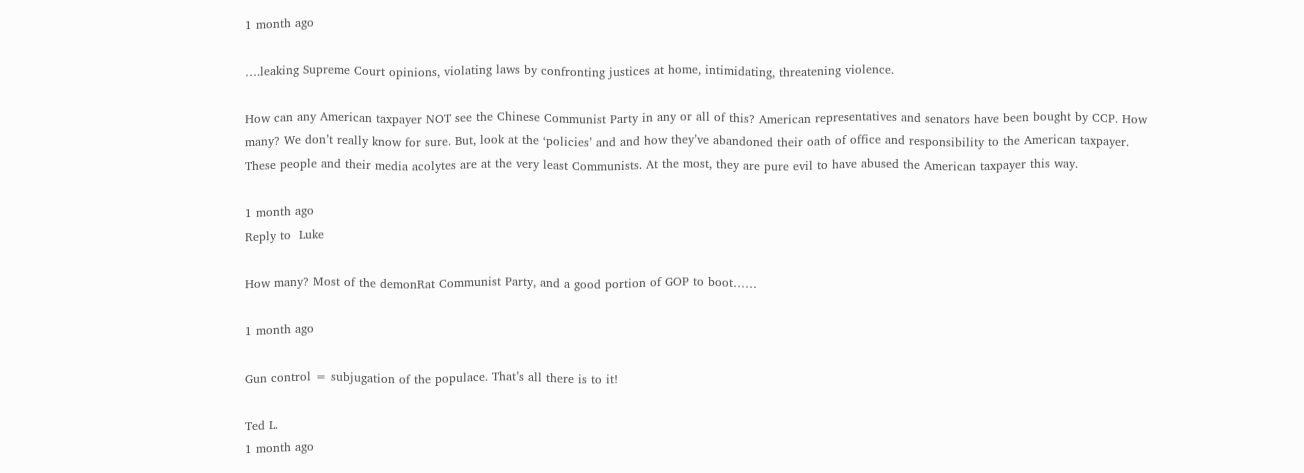1 month ago

….leaking Supreme Court opinions, violating laws by confronting justices at home, intimidating, threatening violence.

How can any American taxpayer NOT see the Chinese Communist Party in any or all of this? American representatives and senators have been bought by CCP. How many? We don’t really know for sure. But, look at the ‘policies’ and and how they’ve abandoned their oath of office and responsibility to the American taxpayer. These people and their media acolytes are at the very least Communists. At the most, they are pure evil to have abused the American taxpayer this way.

1 month ago
Reply to  Luke

How many? Most of the demonRat Communist Party, and a good portion of GOP to boot……

1 month ago

Gun control = subjugation of the populace. That’s all there is to it!

Ted L.
1 month ago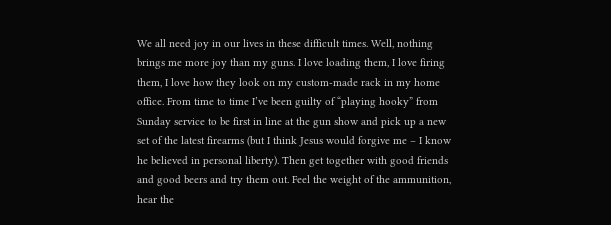We all need joy in our lives in these difficult times. Well, nothing brings me more joy than my guns. I love loading them, I love firing them, I love how they look on my custom-made rack in my home office. From time to time I’ve been guilty of “playing hooky” from Sunday service to be first in line at the gun show and pick up a new set of the latest firearms (but I think Jesus would forgive me – I know he believed in personal liberty). Then get together with good friends and good beers and try them out. Feel the weight of the ammunition, hear the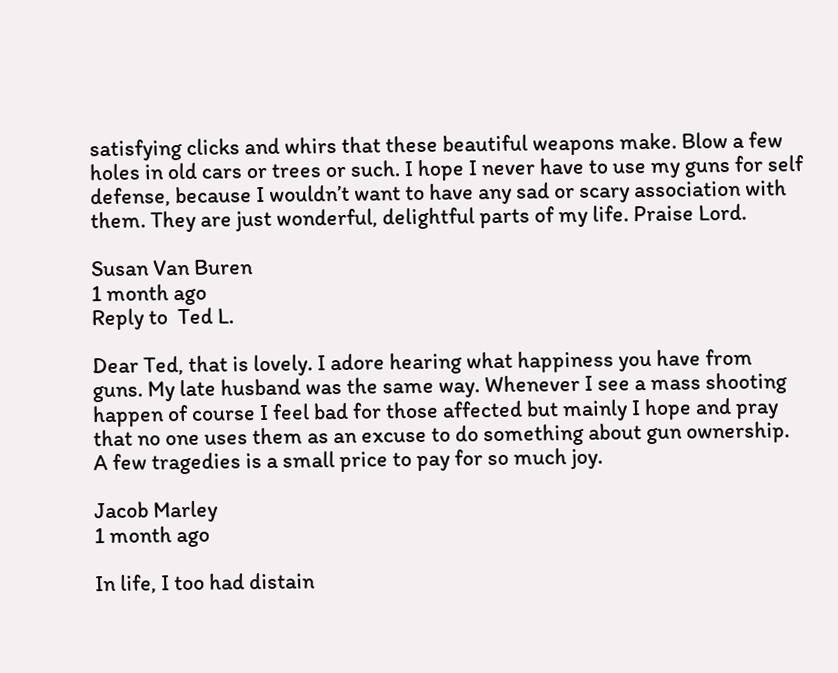satisfying clicks and whirs that these beautiful weapons make. Blow a few holes in old cars or trees or such. I hope I never have to use my guns for self defense, because I wouldn’t want to have any sad or scary association with them. They are just wonderful, delightful parts of my life. Praise Lord.

Susan Van Buren
1 month ago
Reply to  Ted L.

Dear Ted, that is lovely. I adore hearing what happiness you have from guns. My late husband was the same way. Whenever I see a mass shooting happen of course I feel bad for those affected but mainly I hope and pray that no one uses them as an excuse to do something about gun ownership. A few tragedies is a small price to pay for so much joy.

Jacob Marley
1 month ago

In life, I too had distain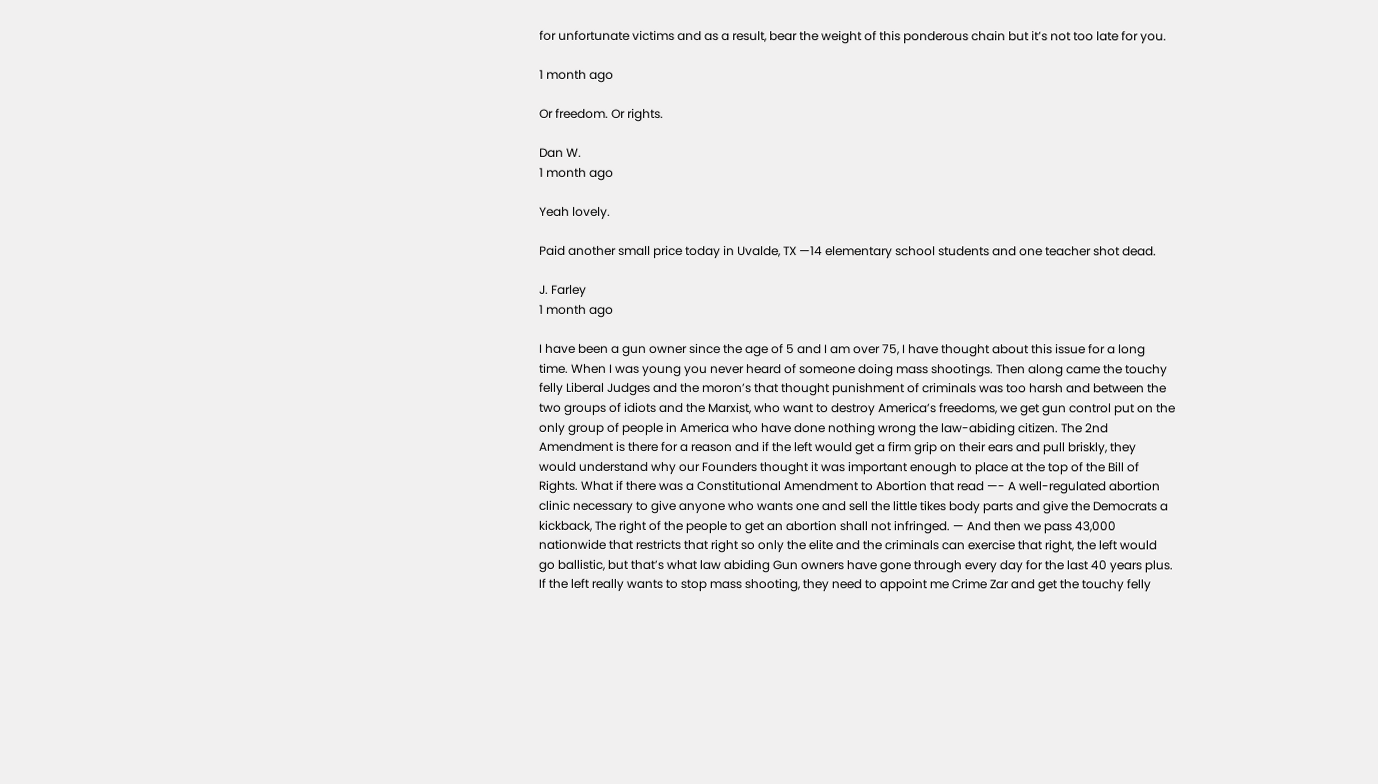for unfortunate victims and as a result, bear the weight of this ponderous chain but it’s not too late for you.

1 month ago

Or freedom. Or rights.

Dan W.
1 month ago

Yeah lovely.

Paid another small price today in Uvalde, TX —14 elementary school students and one teacher shot dead.

J. Farley
1 month ago

I have been a gun owner since the age of 5 and I am over 75, I have thought about this issue for a long time. When I was young you never heard of someone doing mass shootings. Then along came the touchy felly Liberal Judges and the moron’s that thought punishment of criminals was too harsh and between the two groups of idiots and the Marxist, who want to destroy America’s freedoms, we get gun control put on the only group of people in America who have done nothing wrong the law-abiding citizen. The 2nd Amendment is there for a reason and if the left would get a firm grip on their ears and pull briskly, they would understand why our Founders thought it was important enough to place at the top of the Bill of Rights. What if there was a Constitutional Amendment to Abortion that read —- A well-regulated abortion clinic necessary to give anyone who wants one and sell the little tikes body parts and give the Democrats a kickback, The right of the people to get an abortion shall not infringed. — And then we pass 43,000 nationwide that restricts that right so only the elite and the criminals can exercise that right, the left would go ballistic, but that’s what law abiding Gun owners have gone through every day for the last 40 years plus.
If the left really wants to stop mass shooting, they need to appoint me Crime Zar and get the touchy felly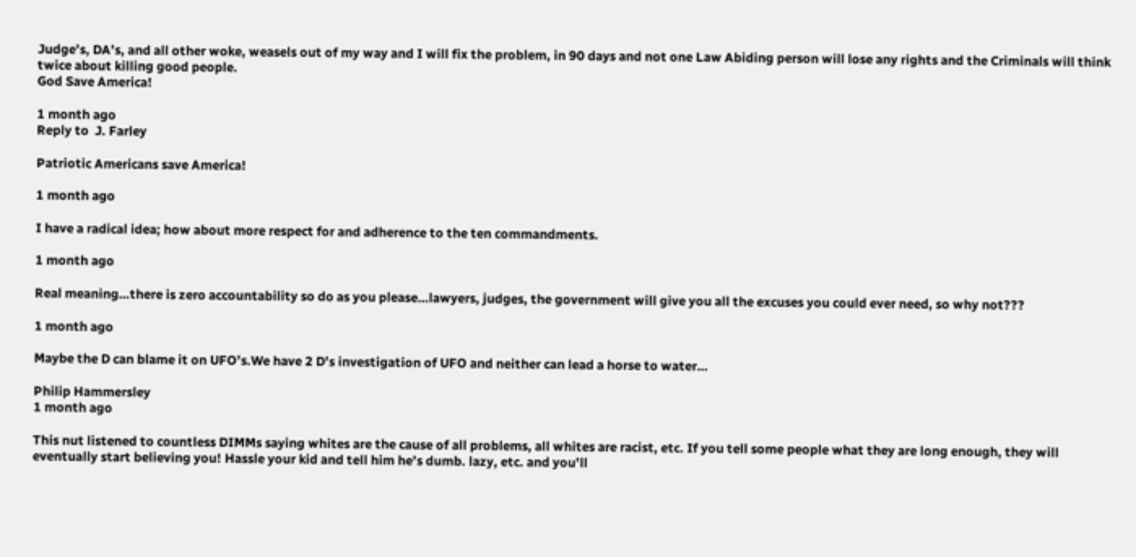Judge’s, DA’s, and all other woke, weasels out of my way and I will fix the problem, in 90 days and not one Law Abiding person will lose any rights and the Criminals will think twice about killing good people.
God Save America!

1 month ago
Reply to  J. Farley

Patriotic Americans save America!

1 month ago

I have a radical idea; how about more respect for and adherence to the ten commandments.

1 month ago

Real meaning…there is zero accountability so do as you please…lawyers, judges, the government will give you all the excuses you could ever need, so why not???

1 month ago

Maybe the D can blame it on UFO’s.We have 2 D’s investigation of UFO and neither can lead a horse to water…

Philip Hammersley
1 month ago

This nut listened to countless DIMMs saying whites are the cause of all problems, all whites are racist, etc. If you tell some people what they are long enough, they will eventually start believing you! Hassle your kid and tell him he’s dumb. lazy, etc. and you’ll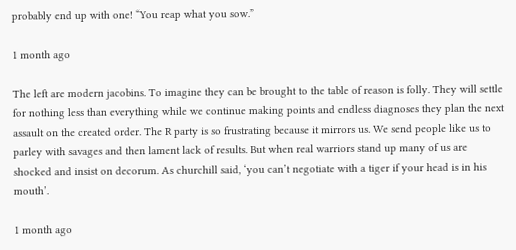probably end up with one! “You reap what you sow.”

1 month ago

The left are modern jacobins. To imagine they can be brought to the table of reason is folly. They will settle for nothing less than everything while we continue making points and endless diagnoses they plan the next assault on the created order. The R party is so frustrating because it mirrors us. We send people like us to parley with savages and then lament lack of results. But when real warriors stand up many of us are shocked and insist on decorum. As churchill said, ‘you can’t negotiate with a tiger if your head is in his mouth’.

1 month ago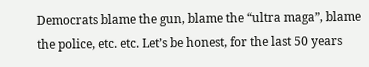Democrats blame the gun, blame the “ultra maga”, blame the police, etc. etc. Let’s be honest, for the last 50 years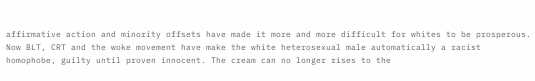affirmative action and minority offsets have made it more and more difficult for whites to be prosperous. Now BLT, CRT and the woke movement have make the white heterosexual male automatically a racist homophobe, guilty until proven innocent. The cream can no longer rises to the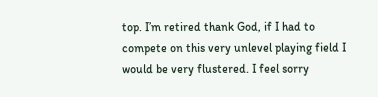top. I’m retired thank God, if I had to compete on this very unlevel playing field I would be very flustered. I feel sorry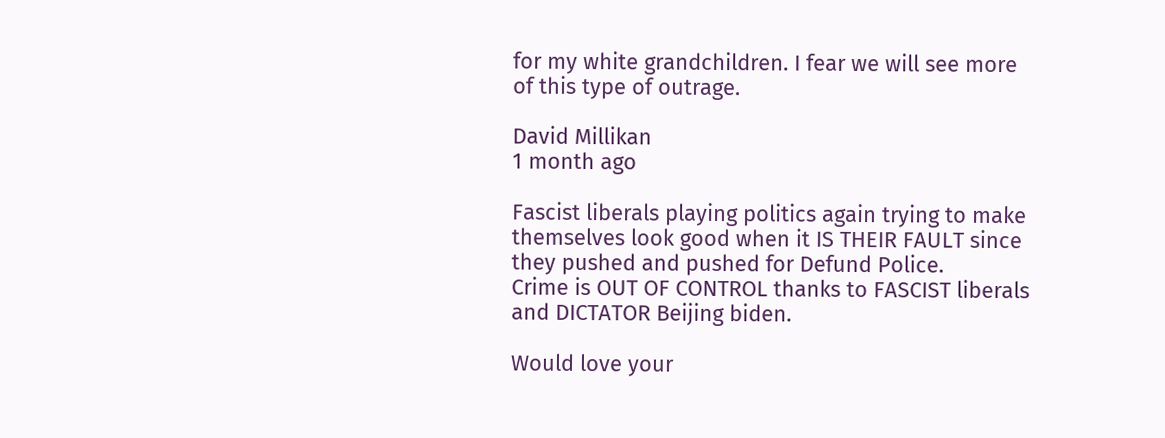for my white grandchildren. I fear we will see more of this type of outrage.

David Millikan
1 month ago

Fascist liberals playing politics again trying to make themselves look good when it IS THEIR FAULT since they pushed and pushed for Defund Police.
Crime is OUT OF CONTROL thanks to FASCIST liberals and DICTATOR Beijing biden.

Would love your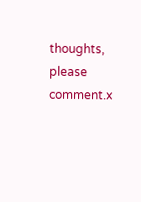thoughts, please comment.x